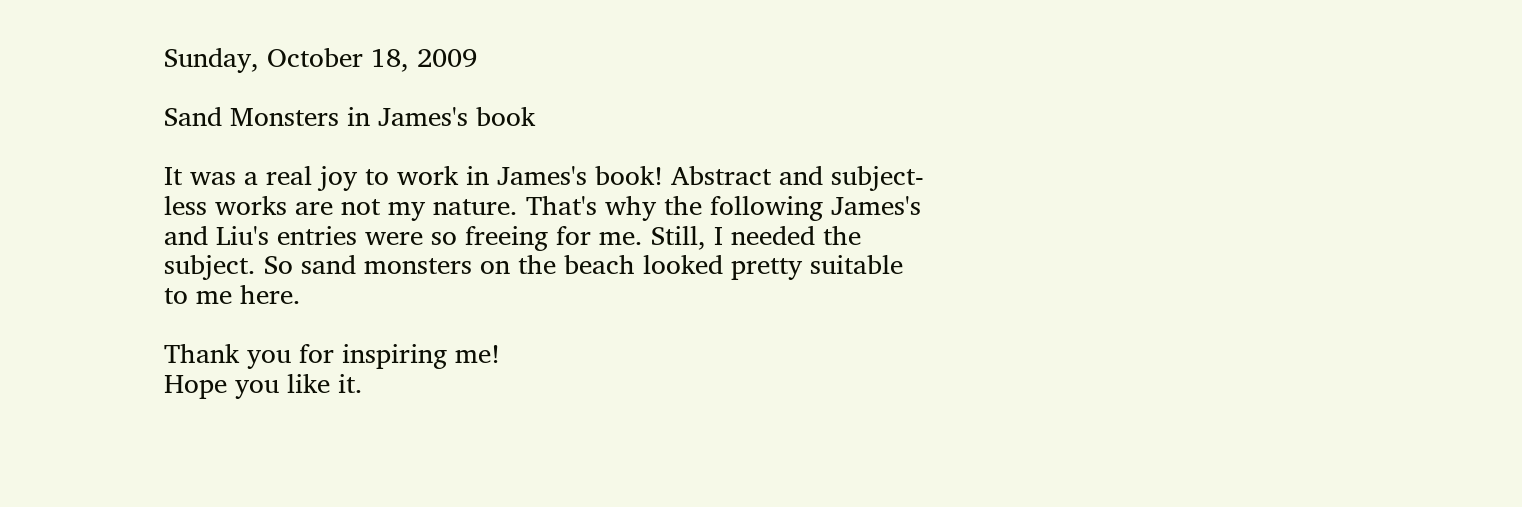Sunday, October 18, 2009

Sand Monsters in James's book

It was a real joy to work in James's book! Abstract and subject-less works are not my nature. That's why the following James's and Liu's entries were so freeing for me. Still, I needed the subject. So sand monsters on the beach looked pretty suitable to me here.

Thank you for inspiring me!
Hope you like it.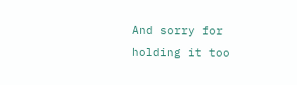And sorry for holding it too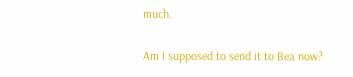much.

Am I supposed to send it to Bea now?